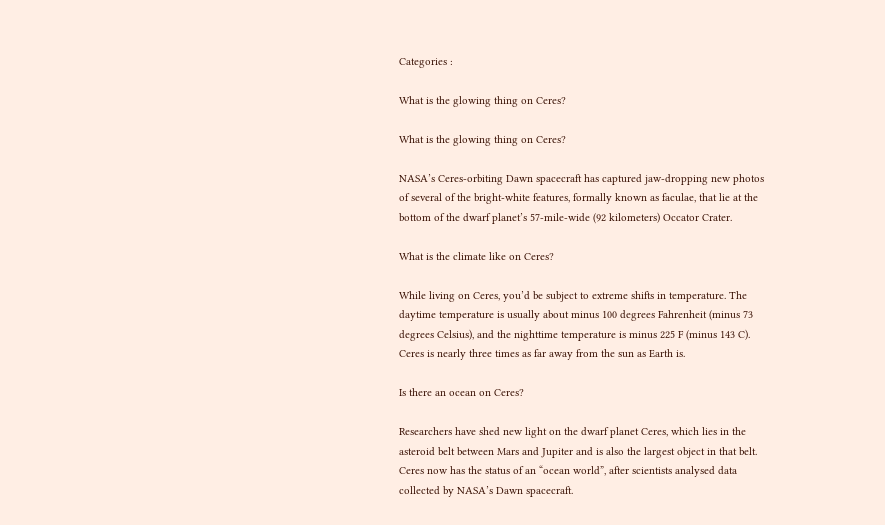Categories :

What is the glowing thing on Ceres?

What is the glowing thing on Ceres?

NASA’s Ceres-orbiting Dawn spacecraft has captured jaw-dropping new photos of several of the bright-white features, formally known as faculae, that lie at the bottom of the dwarf planet’s 57-mile-wide (92 kilometers) Occator Crater.

What is the climate like on Ceres?

While living on Ceres, you’d be subject to extreme shifts in temperature. The daytime temperature is usually about minus 100 degrees Fahrenheit (minus 73 degrees Celsius), and the nighttime temperature is minus 225 F (minus 143 C). Ceres is nearly three times as far away from the sun as Earth is.

Is there an ocean on Ceres?

Researchers have shed new light on the dwarf planet Ceres, which lies in the asteroid belt between Mars and Jupiter and is also the largest object in that belt. Ceres now has the status of an “ocean world”, after scientists analysed data collected by NASA’s Dawn spacecraft.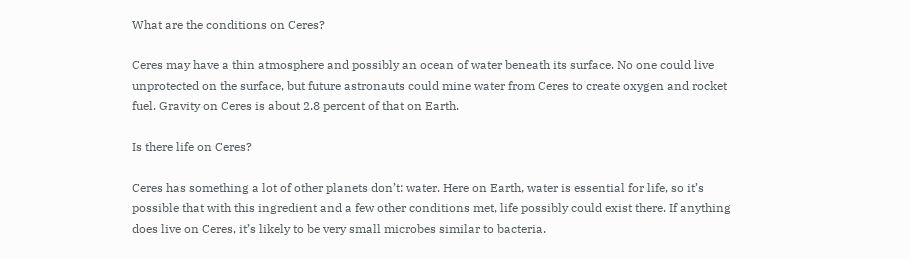What are the conditions on Ceres?

Ceres may have a thin atmosphere and possibly an ocean of water beneath its surface. No one could live unprotected on the surface, but future astronauts could mine water from Ceres to create oxygen and rocket fuel. Gravity on Ceres is about 2.8 percent of that on Earth.

Is there life on Ceres?

Ceres has something a lot of other planets don’t: water. Here on Earth, water is essential for life, so it’s possible that with this ingredient and a few other conditions met, life possibly could exist there. If anything does live on Ceres, it’s likely to be very small microbes similar to bacteria.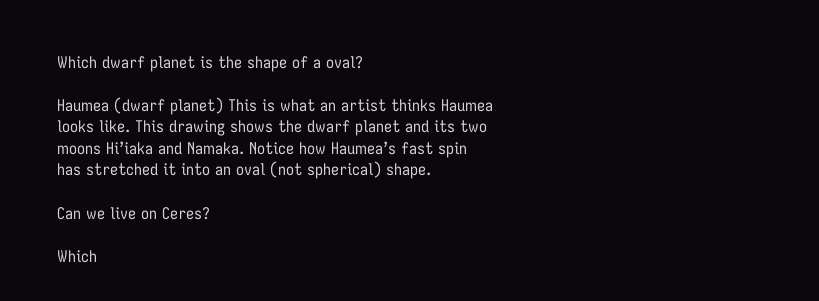Which dwarf planet is the shape of a oval?

Haumea (dwarf planet) This is what an artist thinks Haumea looks like. This drawing shows the dwarf planet and its two moons Hi’iaka and Namaka. Notice how Haumea’s fast spin has stretched it into an oval (not spherical) shape.

Can we live on Ceres?

Which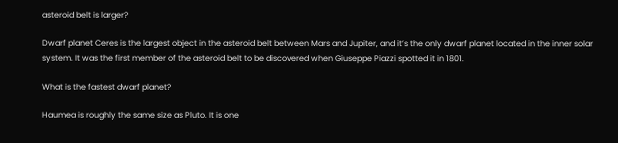asteroid belt is larger?

Dwarf planet Ceres is the largest object in the asteroid belt between Mars and Jupiter, and it’s the only dwarf planet located in the inner solar system. It was the first member of the asteroid belt to be discovered when Giuseppe Piazzi spotted it in 1801.

What is the fastest dwarf planet?

Haumea is roughly the same size as Pluto. It is one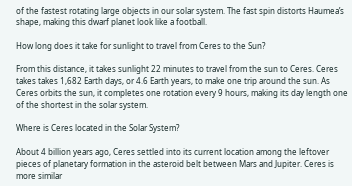of the fastest rotating large objects in our solar system. The fast spin distorts Haumea’s shape, making this dwarf planet look like a football.

How long does it take for sunlight to travel from Ceres to the Sun?

From this distance, it takes sunlight 22 minutes to travel from the sun to Ceres. Ceres takes takes 1,682 Earth days, or 4.6 Earth years, to make one trip around the sun. As Ceres orbits the sun, it completes one rotation every 9 hours, making its day length one of the shortest in the solar system.

Where is Ceres located in the Solar System?

About 4 billion years ago, Ceres settled into its current location among the leftover pieces of planetary formation in the asteroid belt between Mars and Jupiter. Ceres is more similar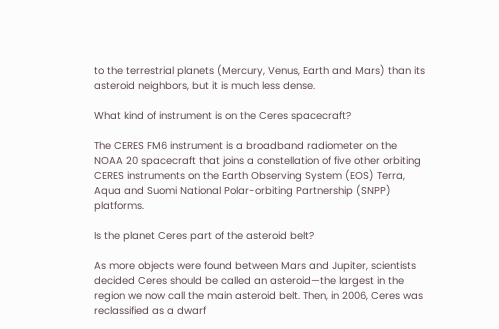to the terrestrial planets (Mercury, Venus, Earth and Mars) than its asteroid neighbors, but it is much less dense.

What kind of instrument is on the Ceres spacecraft?

The CERES FM6 instrument is a broadband radiometer on the NOAA 20 spacecraft that joins a constellation of five other orbiting CERES instruments on the Earth Observing System (EOS) Terra, Aqua and Suomi National Polar-orbiting Partnership (SNPP) platforms.

Is the planet Ceres part of the asteroid belt?

As more objects were found between Mars and Jupiter, scientists decided Ceres should be called an asteroid—the largest in the region we now call the main asteroid belt. Then, in 2006, Ceres was reclassified as a dwarf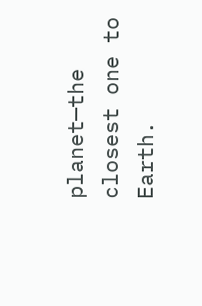planet—the closest one to Earth.